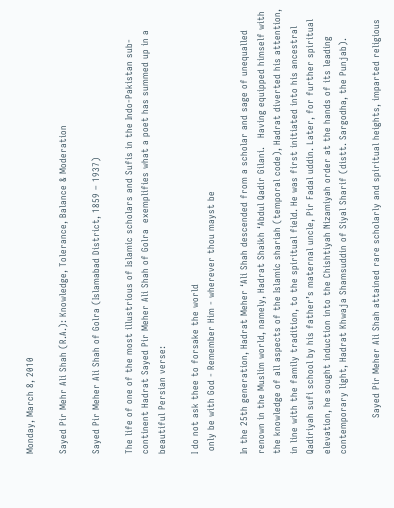Monday, March 8, 2010

Sayed Pir Mehr Ali Shah (R.A.): Knowledge, Tolerance, Balance & Moderation

Sayed Pir Meher Ali Shah of Golra (Islamabad District, 1859 – 1937)

The life of one of the most illustrious of Islamic scholars and Sufis in the Indo-Pakistan sub-continent Hadrat Sayed Pir Meher Ali Shah of Golra  exemplifies what a poet has summed up in a beautiful Persian verse:

I do not ask thee to forsake the world
 only be with God - Remember Him - wherever thou mayst be

In the 25th generation, Hadrat Meher ‘Ali Shah descended from a scholar and sage of unequalled renown in the Muslim world, namely, Hadrat Shaikh ‘Abdul Qadir Gilani.   Having equipped himself with the knowledge of all aspects of the Islamic shariah (temporal code), Hadrat diverted his attention, in line with the family tradition, to the spiritual field. He was first initiated into his ancestral Qadiriyah sufi school by his father’s maternal uncle, Pir Fadal uddin. Later, for further spiritual elevation, he sought induction into the Chishtiyah Nizamiyah order at the hands of its leading contemporary light, Hadrat Khwaja Shamsuddin of Siyal Sharif (distt. Sargodha, the Punjab).

            Sayed Pir Meher Ali Shah attained rare scholarly and spiritual heights, imparted religious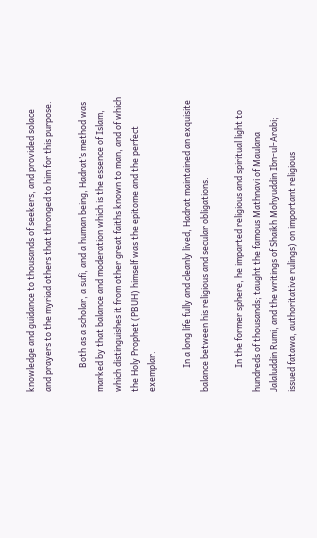knowledge and guidance to thousands of seekers, and provided solace and prayers to the myriad others that thronged to him for this purpose.

            Both as a scholar, a sufi, and a human being, Hadrat’s method was marked by that balance and moderation which is the essence of Islam, which distinguishes it from other great faiths known to man, and of which the Holy Prophet (PBUH) himself was the epitome and the perfect exemplar.

            In a long life fully and cleanly lived, Hadrat maintained an exquisite balance between his religious and secular obligations.

            In the former sphere, he imparted religious and spiritual light to hundreds of thousands; taught the famous Mathnavi of Maulana Jalaluddin Rumi, and the writings of Shaikh Mohyuddin Ibn-ul-Arabi; issued fatawa, authoritative rulings) on important religious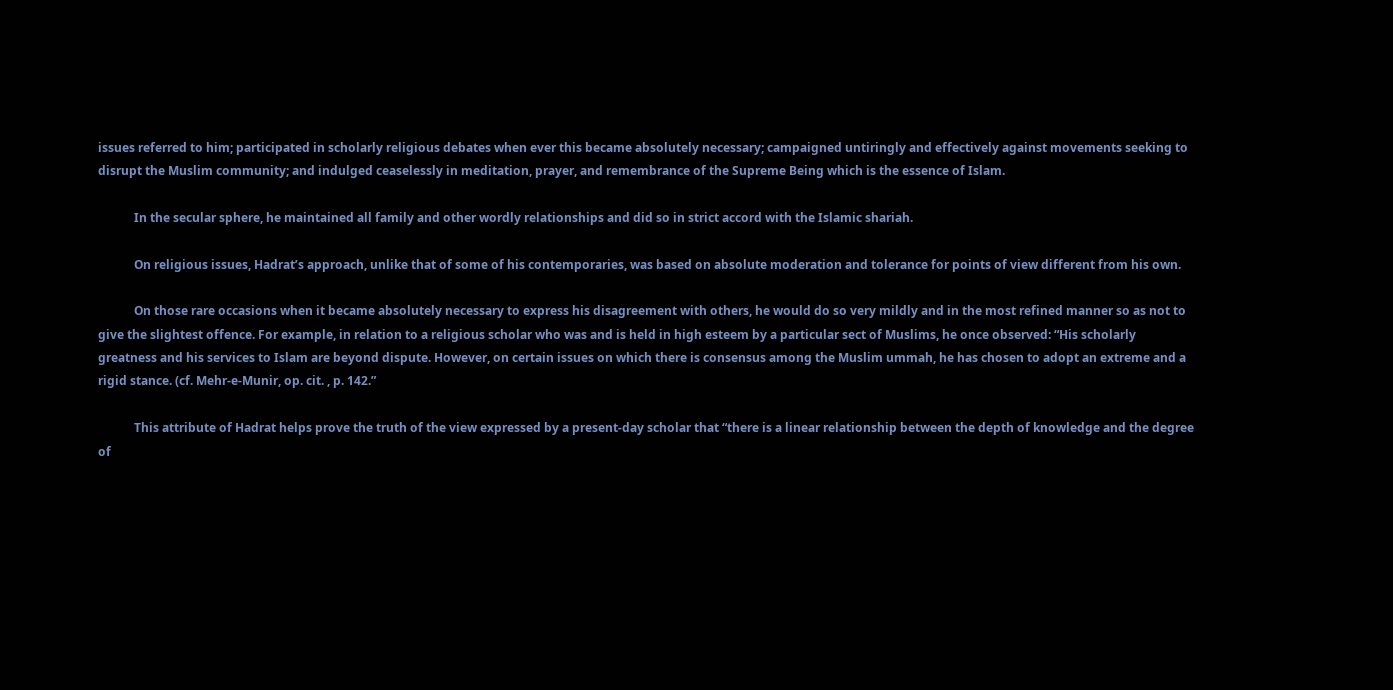issues referred to him; participated in scholarly religious debates when ever this became absolutely necessary; campaigned untiringly and effectively against movements seeking to disrupt the Muslim community; and indulged ceaselessly in meditation, prayer, and remembrance of the Supreme Being which is the essence of Islam.

            In the secular sphere, he maintained all family and other wordly relationships and did so in strict accord with the Islamic shariah.

            On religious issues, Hadrat’s approach, unlike that of some of his contemporaries, was based on absolute moderation and tolerance for points of view different from his own.

            On those rare occasions when it became absolutely necessary to express his disagreement with others, he would do so very mildly and in the most refined manner so as not to give the slightest offence. For example, in relation to a religious scholar who was and is held in high esteem by a particular sect of Muslims, he once observed: “His scholarly greatness and his services to Islam are beyond dispute. However, on certain issues on which there is consensus among the Muslim ummah, he has chosen to adopt an extreme and a rigid stance. (cf. Mehr-e-Munir, op. cit. , p. 142.”

            This attribute of Hadrat helps prove the truth of the view expressed by a present-day scholar that “there is a linear relationship between the depth of knowledge and the degree of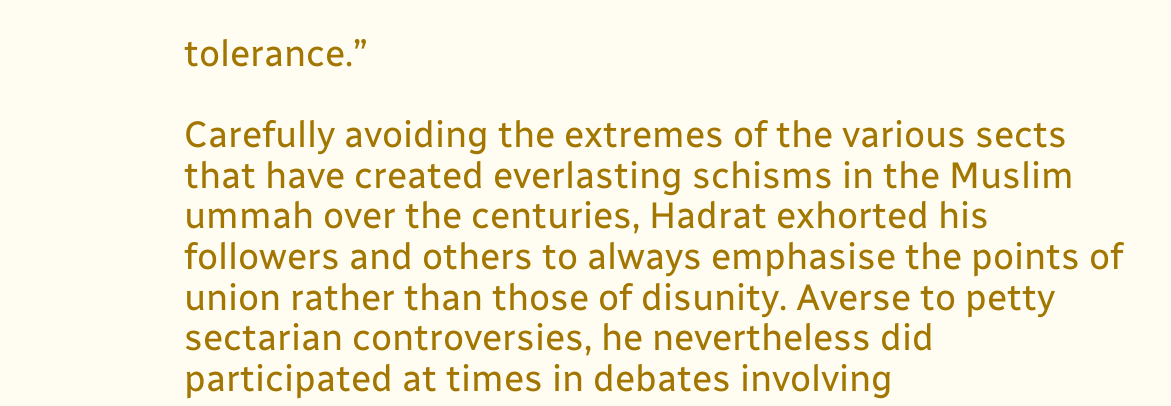tolerance.”

Carefully avoiding the extremes of the various sects that have created everlasting schisms in the Muslim ummah over the centuries, Hadrat exhorted his followers and others to always emphasise the points of union rather than those of disunity. Averse to petty sectarian controversies, he nevertheless did participated at times in debates involving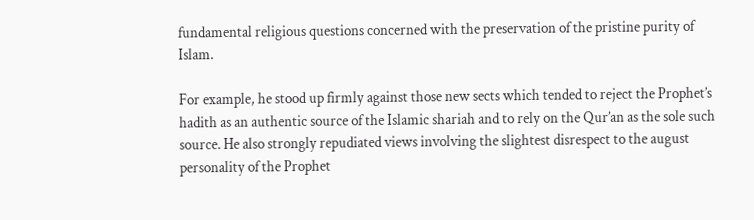fundamental religious questions concerned with the preservation of the pristine purity of Islam.

For example, he stood up firmly against those new sects which tended to reject the Prophet’s hadith as an authentic source of the Islamic shariah and to rely on the Qur’an as the sole such source. He also strongly repudiated views involving the slightest disrespect to the august personality of the Prophet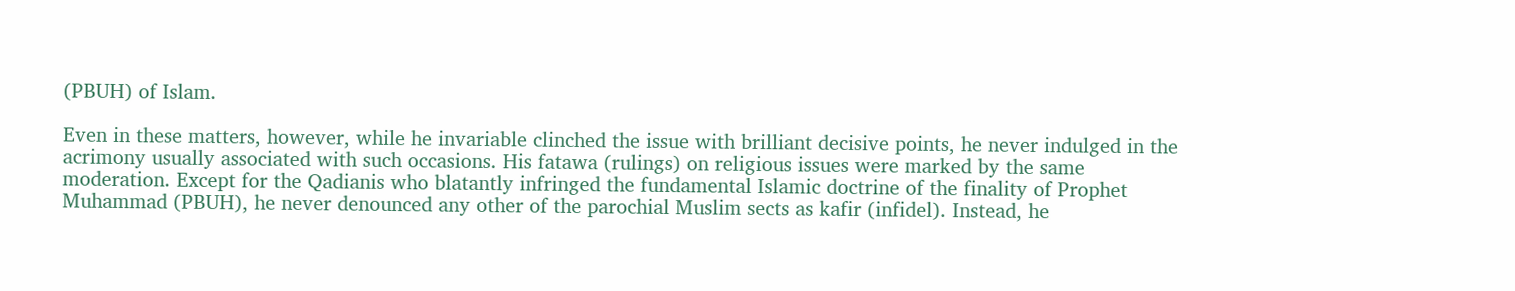(PBUH) of Islam.

Even in these matters, however, while he invariable clinched the issue with brilliant decisive points, he never indulged in the acrimony usually associated with such occasions. His fatawa (rulings) on religious issues were marked by the same moderation. Except for the Qadianis who blatantly infringed the fundamental Islamic doctrine of the finality of Prophet Muhammad (PBUH), he never denounced any other of the parochial Muslim sects as kafir (infidel). Instead, he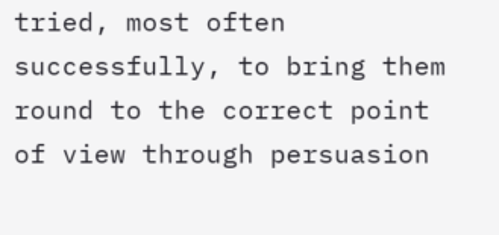tried, most often successfully, to bring them round to the correct point of view through persuasion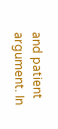and patient argument. In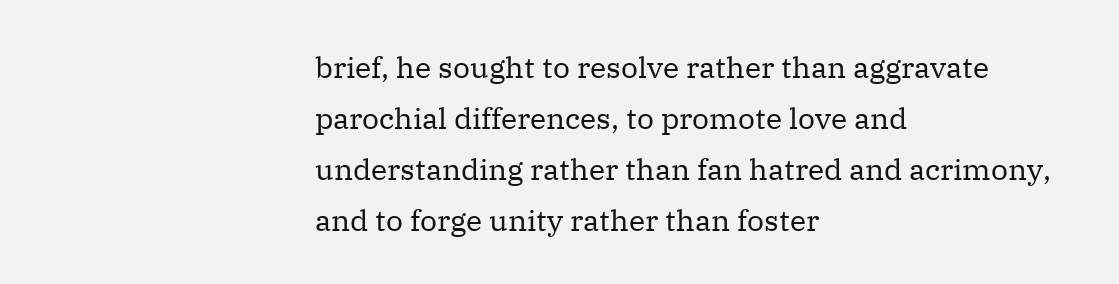brief, he sought to resolve rather than aggravate parochial differences, to promote love and understanding rather than fan hatred and acrimony, and to forge unity rather than foster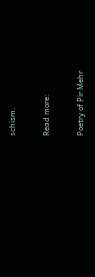schism.

Read more:

Poetry of Pir Mehr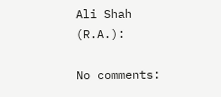Ali Shah (R.A.):

No comments: